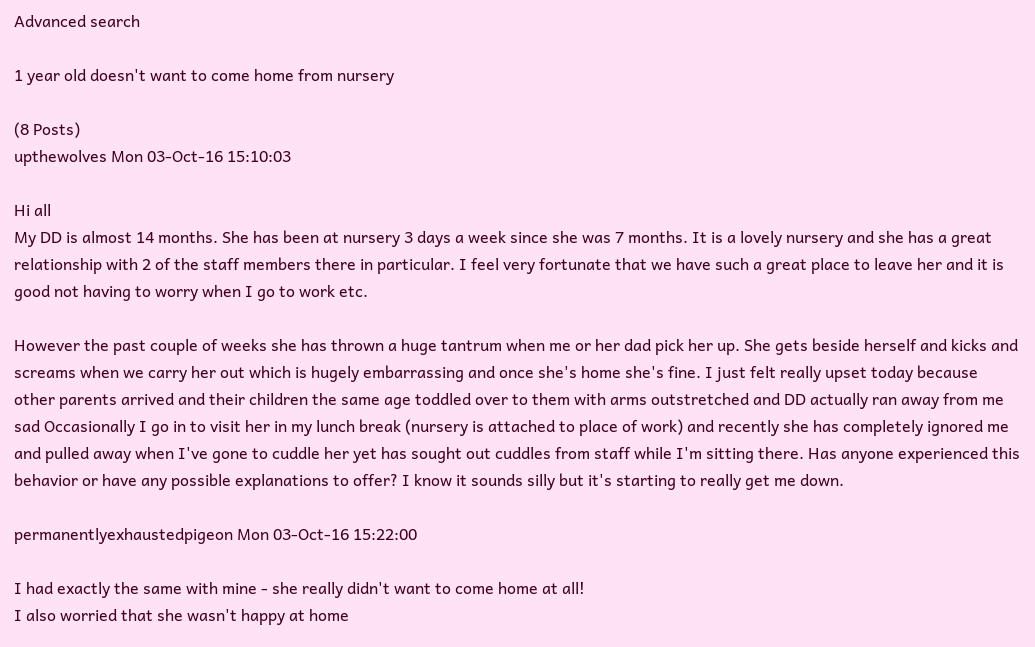Advanced search

1 year old doesn't want to come home from nursery

(8 Posts)
upthewolves Mon 03-Oct-16 15:10:03

Hi all
My DD is almost 14 months. She has been at nursery 3 days a week since she was 7 months. It is a lovely nursery and she has a great relationship with 2 of the staff members there in particular. I feel very fortunate that we have such a great place to leave her and it is good not having to worry when I go to work etc.

However the past couple of weeks she has thrown a huge tantrum when me or her dad pick her up. She gets beside herself and kicks and screams when we carry her out which is hugely embarrassing and once she's home she's fine. I just felt really upset today because other parents arrived and their children the same age toddled over to them with arms outstretched and DD actually ran away from me sad Occasionally I go in to visit her in my lunch break (nursery is attached to place of work) and recently she has completely ignored me and pulled away when I've gone to cuddle her yet has sought out cuddles from staff while I'm sitting there. Has anyone experienced this behavior or have any possible explanations to offer? I know it sounds silly but it's starting to really get me down.

permanentlyexhaustedpigeon Mon 03-Oct-16 15:22:00

I had exactly the same with mine - she really didn't want to come home at all!
I also worried that she wasn't happy at home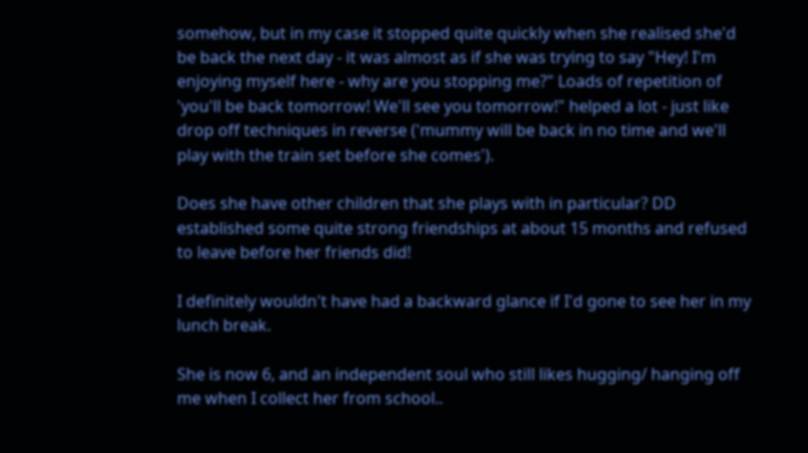somehow, but in my case it stopped quite quickly when she realised she'd be back the next day - it was almost as if she was trying to say "Hey! I'm enjoying myself here - why are you stopping me?" Loads of repetition of 'you'll be back tomorrow! We'll see you tomorrow!" helped a lot - just like drop off techniques in reverse ('mummy will be back in no time and we'll play with the train set before she comes').

Does she have other children that she plays with in particular? DD established some quite strong friendships at about 15 months and refused to leave before her friends did!

I definitely wouldn't have had a backward glance if I'd gone to see her in my lunch break.

She is now 6, and an independent soul who still likes hugging/ hanging off me when I collect her from school..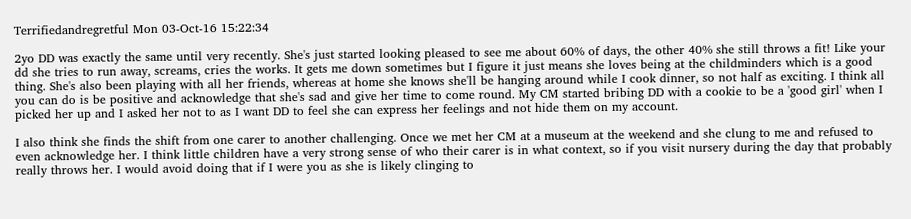Terrifiedandregretful Mon 03-Oct-16 15:22:34

2yo DD was exactly the same until very recently. She's just started looking pleased to see me about 60% of days, the other 40% she still throws a fit! Like your dd she tries to run away, screams, cries the works. It gets me down sometimes but I figure it just means she loves being at the childminders which is a good thing. She's also been playing with all her friends, whereas at home she knows she'll be hanging around while I cook dinner, so not half as exciting. I think all you can do is be positive and acknowledge that she's sad and give her time to come round. My CM started bribing DD with a cookie to be a 'good girl' when I picked her up and I asked her not to as I want DD to feel she can express her feelings and not hide them on my account.

I also think she finds the shift from one carer to another challenging. Once we met her CM at a museum at the weekend and she clung to me and refused to even acknowledge her. I think little children have a very strong sense of who their carer is in what context, so if you visit nursery during the day that probably really throws her. I would avoid doing that if I were you as she is likely clinging to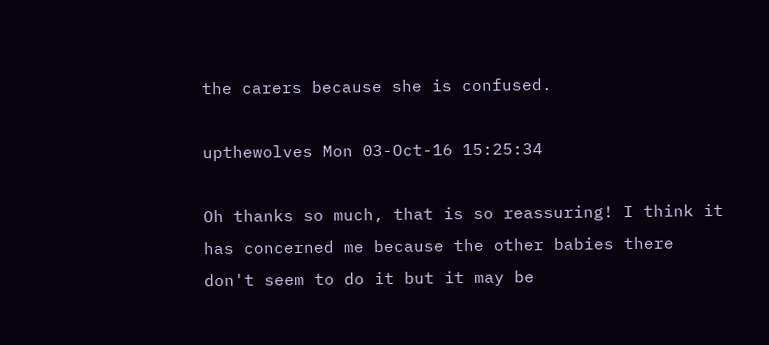the carers because she is confused.

upthewolves Mon 03-Oct-16 15:25:34

Oh thanks so much, that is so reassuring! I think it has concerned me because the other babies there don't seem to do it but it may be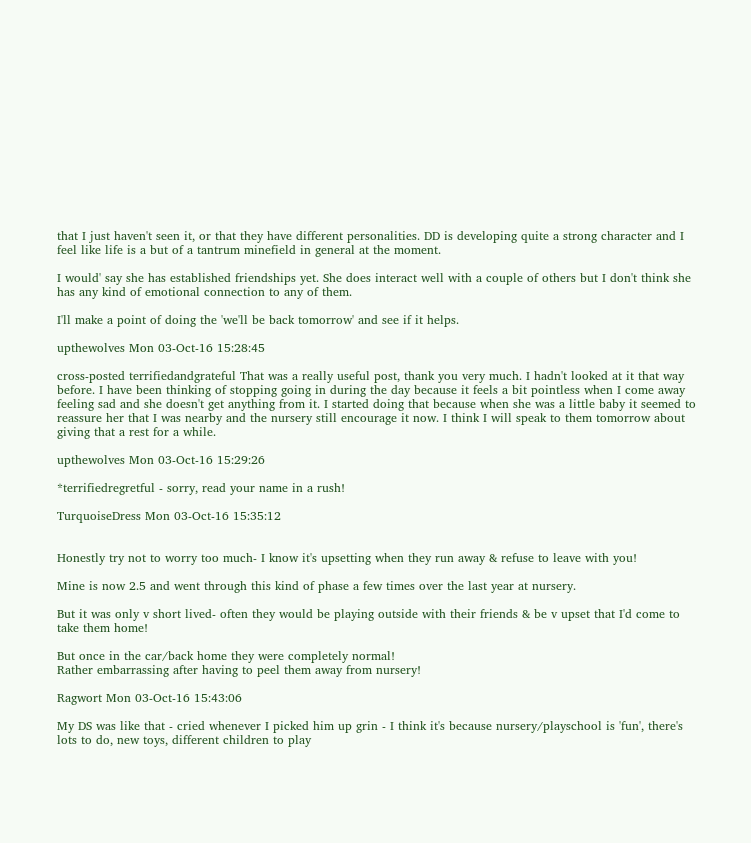that I just haven't seen it, or that they have different personalities. DD is developing quite a strong character and I feel like life is a but of a tantrum minefield in general at the moment.

I would' say she has established friendships yet. She does interact well with a couple of others but I don't think she has any kind of emotional connection to any of them.

I'll make a point of doing the 'we'll be back tomorrow' and see if it helps.

upthewolves Mon 03-Oct-16 15:28:45

cross-posted terrifiedandgrateful That was a really useful post, thank you very much. I hadn't looked at it that way before. I have been thinking of stopping going in during the day because it feels a bit pointless when I come away feeling sad and she doesn't get anything from it. I started doing that because when she was a little baby it seemed to reassure her that I was nearby and the nursery still encourage it now. I think I will speak to them tomorrow about giving that a rest for a while.

upthewolves Mon 03-Oct-16 15:29:26

*terrifiedregretful - sorry, read your name in a rush!

TurquoiseDress Mon 03-Oct-16 15:35:12


Honestly try not to worry too much- I know it's upsetting when they run away & refuse to leave with you!

Mine is now 2.5 and went through this kind of phase a few times over the last year at nursery.

But it was only v short lived- often they would be playing outside with their friends & be v upset that I'd come to take them home!

But once in the car/back home they were completely normal!
Rather embarrassing after having to peel them away from nursery!

Ragwort Mon 03-Oct-16 15:43:06

My DS was like that - cried whenever I picked him up grin - I think it's because nursery/playschool is 'fun', there's lots to do, new toys, different children to play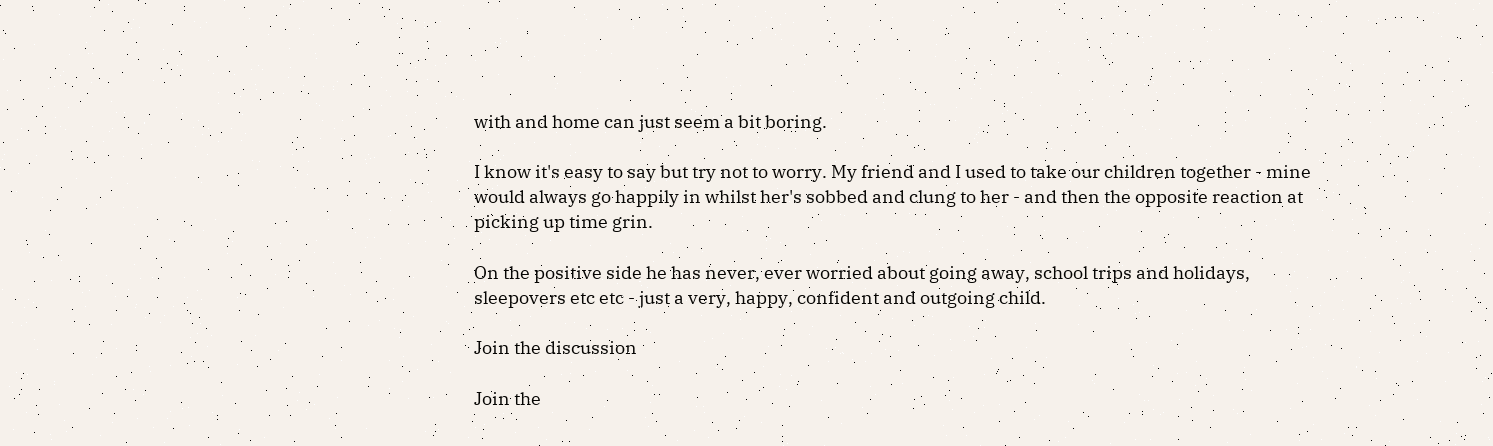with and home can just seem a bit boring.

I know it's easy to say but try not to worry. My friend and I used to take our children together - mine would always go happily in whilst her's sobbed and clung to her - and then the opposite reaction at picking up time grin.

On the positive side he has never, ever worried about going away, school trips and holidays, sleepovers etc etc - just a very, happy, confident and outgoing child.

Join the discussion

Join the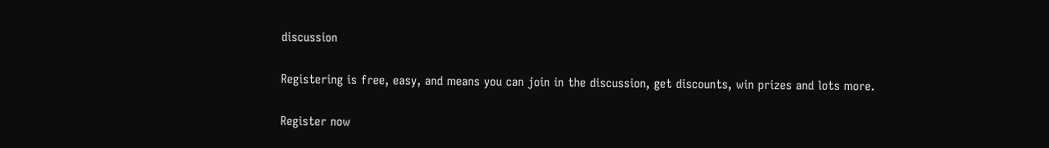discussion

Registering is free, easy, and means you can join in the discussion, get discounts, win prizes and lots more.

Register now